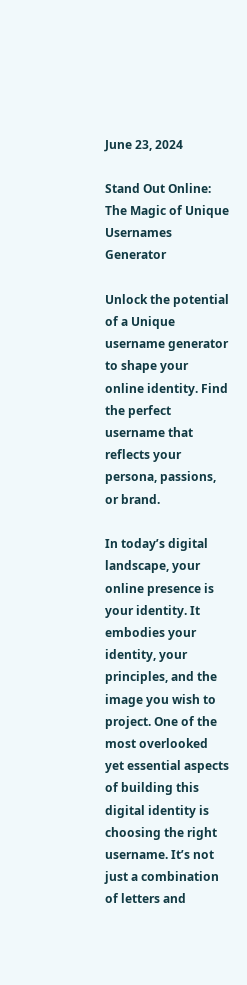June 23, 2024

Stand Out Online: The Magic of Unique Usernames Generator

Unlock the potential of a Unique username generator to shape your online identity. Find the perfect username that reflects your persona, passions, or brand.

In today’s digital landscape, your online presence is your identity. It embodies your identity, your principles, and the image you wish to project. One of the most overlooked yet essential aspects of building this digital identity is choosing the right username. It’s not just a combination of letters and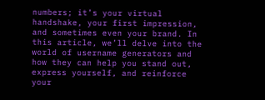numbers; it’s your virtual handshake, your first impression, and sometimes even your brand. In this article, we’ll delve into the world of username generators and how they can help you stand out, express yourself, and reinforce your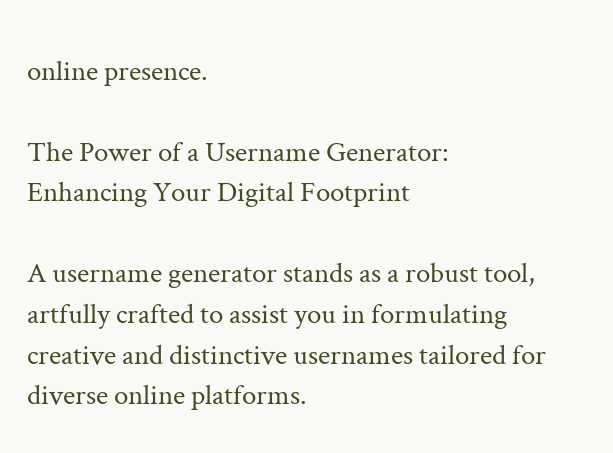online presence.

The Power of a Username Generator: Enhancing Your Digital Footprint

A username generator stands as a robust tool, artfully crafted to assist you in formulating creative and distinctive usernames tailored for diverse online platforms.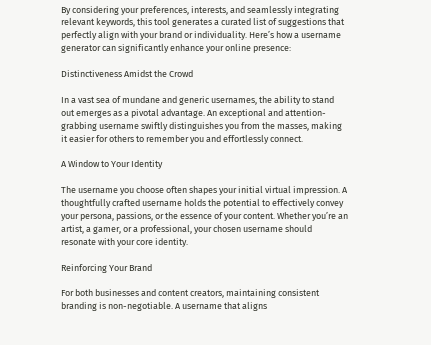By considering your preferences, interests, and seamlessly integrating relevant keywords, this tool generates a curated list of suggestions that perfectly align with your brand or individuality. Here’s how a username generator can significantly enhance your online presence:

Distinctiveness Amidst the Crowd

In a vast sea of mundane and generic usernames, the ability to stand out emerges as a pivotal advantage. An exceptional and attention-grabbing username swiftly distinguishes you from the masses, making it easier for others to remember you and effortlessly connect.

A Window to Your Identity

The username you choose often shapes your initial virtual impression. A thoughtfully crafted username holds the potential to effectively convey your persona, passions, or the essence of your content. Whether you’re an artist, a gamer, or a professional, your chosen username should resonate with your core identity.

Reinforcing Your Brand

For both businesses and content creators, maintaining consistent branding is non-negotiable. A username that aligns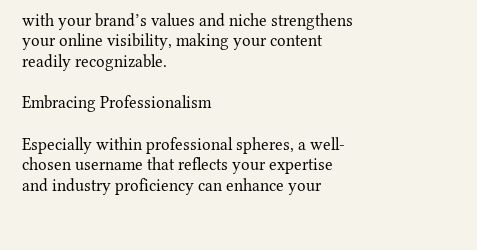with your brand’s values and niche strengthens your online visibility, making your content readily recognizable.

Embracing Professionalism

Especially within professional spheres, a well-chosen username that reflects your expertise and industry proficiency can enhance your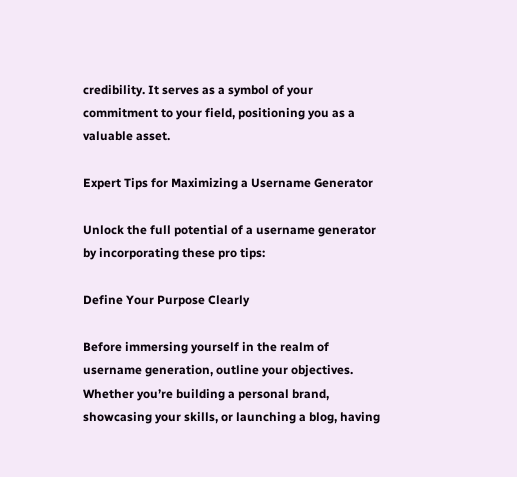credibility. It serves as a symbol of your commitment to your field, positioning you as a valuable asset.

Expert Tips for Maximizing a Username Generator

Unlock the full potential of a username generator by incorporating these pro tips:

Define Your Purpose Clearly

Before immersing yourself in the realm of username generation, outline your objectives. Whether you’re building a personal brand, showcasing your skills, or launching a blog, having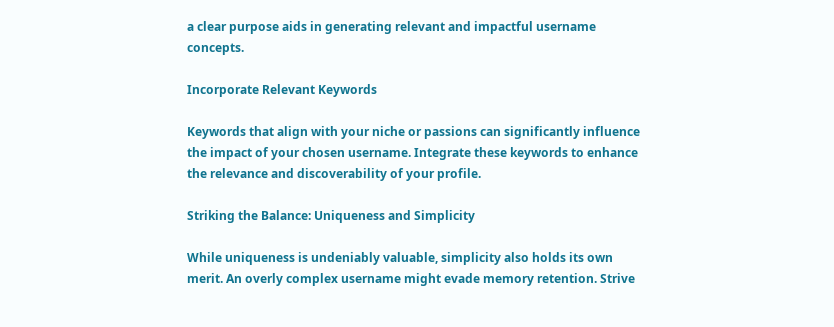a clear purpose aids in generating relevant and impactful username concepts.

Incorporate Relevant Keywords

Keywords that align with your niche or passions can significantly influence the impact of your chosen username. Integrate these keywords to enhance the relevance and discoverability of your profile.

Striking the Balance: Uniqueness and Simplicity

While uniqueness is undeniably valuable, simplicity also holds its own merit. An overly complex username might evade memory retention. Strive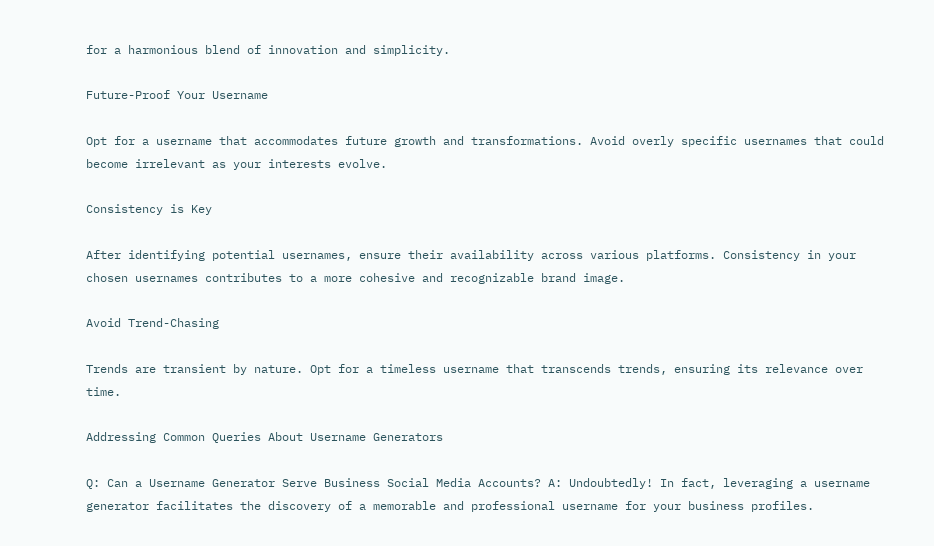for a harmonious blend of innovation and simplicity.

Future-Proof Your Username

Opt for a username that accommodates future growth and transformations. Avoid overly specific usernames that could become irrelevant as your interests evolve.

Consistency is Key

After identifying potential usernames, ensure their availability across various platforms. Consistency in your chosen usernames contributes to a more cohesive and recognizable brand image.

Avoid Trend-Chasing

Trends are transient by nature. Opt for a timeless username that transcends trends, ensuring its relevance over time.

Addressing Common Queries About Username Generators

Q: Can a Username Generator Serve Business Social Media Accounts? A: Undoubtedly! In fact, leveraging a username generator facilitates the discovery of a memorable and professional username for your business profiles.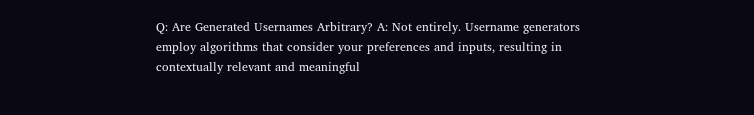Q: Are Generated Usernames Arbitrary? A: Not entirely. Username generators employ algorithms that consider your preferences and inputs, resulting in contextually relevant and meaningful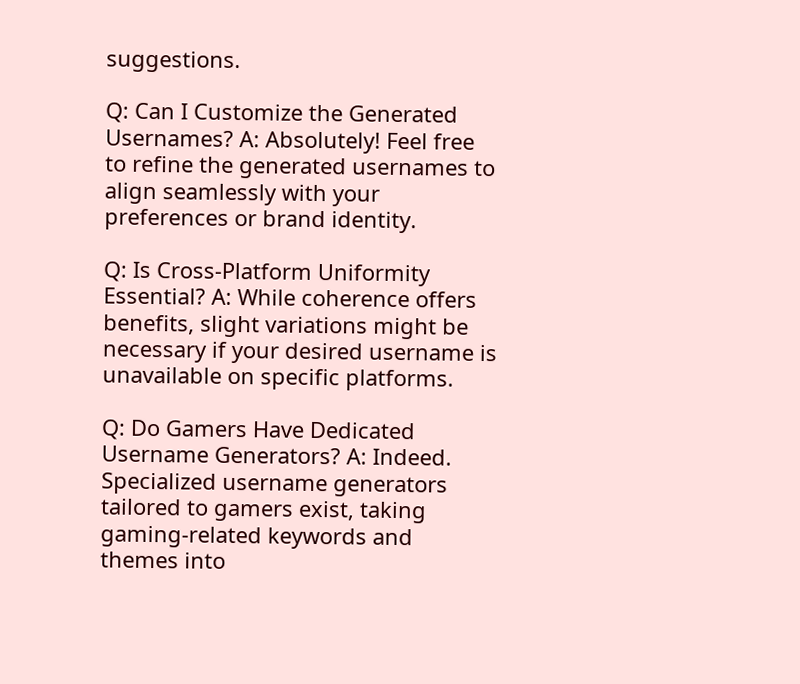suggestions.

Q: Can I Customize the Generated Usernames? A: Absolutely! Feel free to refine the generated usernames to align seamlessly with your preferences or brand identity.

Q: Is Cross-Platform Uniformity Essential? A: While coherence offers benefits, slight variations might be necessary if your desired username is unavailable on specific platforms.

Q: Do Gamers Have Dedicated Username Generators? A: Indeed. Specialized username generators tailored to gamers exist, taking gaming-related keywords and themes into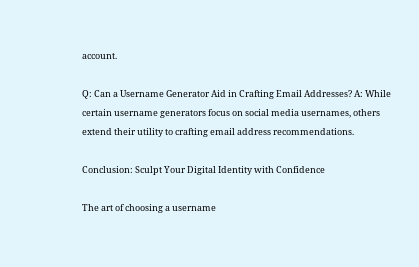account.

Q: Can a Username Generator Aid in Crafting Email Addresses? A: While certain username generators focus on social media usernames, others extend their utility to crafting email address recommendations.

Conclusion: Sculpt Your Digital Identity with Confidence

The art of choosing a username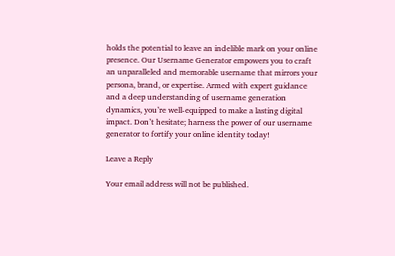holds the potential to leave an indelible mark on your online presence. Our Username Generator empowers you to craft an unparalleled and memorable username that mirrors your persona, brand, or expertise. Armed with expert guidance and a deep understanding of username generation dynamics, you’re well-equipped to make a lasting digital impact. Don’t hesitate; harness the power of our username generator to fortify your online identity today!

Leave a Reply

Your email address will not be published.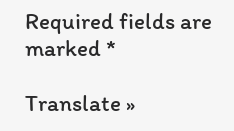Required fields are marked *

Translate »